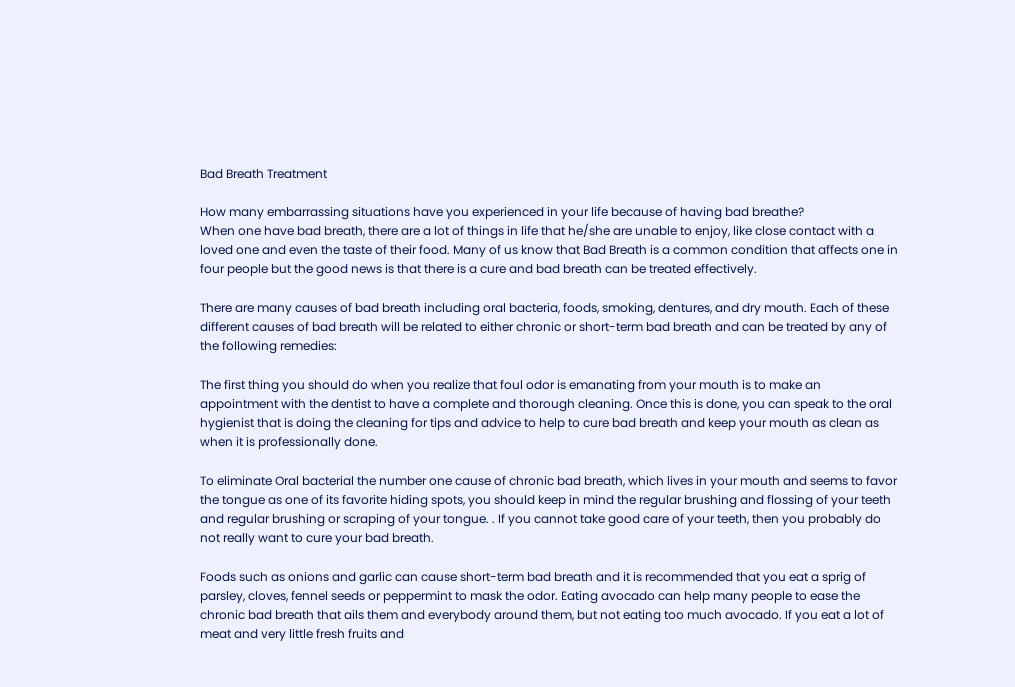Bad Breath Treatment

How many embarrassing situations have you experienced in your life because of having bad breathe?
When one have bad breath, there are a lot of things in life that he/she are unable to enjoy, like close contact with a loved one and even the taste of their food. Many of us know that Bad Breath is a common condition that affects one in four people but the good news is that there is a cure and bad breath can be treated effectively.

There are many causes of bad breath including oral bacteria, foods, smoking, dentures, and dry mouth. Each of these different causes of bad breath will be related to either chronic or short-term bad breath and can be treated by any of the following remedies:

The first thing you should do when you realize that foul odor is emanating from your mouth is to make an appointment with the dentist to have a complete and thorough cleaning. Once this is done, you can speak to the oral hygienist that is doing the cleaning for tips and advice to help to cure bad breath and keep your mouth as clean as when it is professionally done.

To eliminate Oral bacterial the number one cause of chronic bad breath, which lives in your mouth and seems to favor the tongue as one of its favorite hiding spots, you should keep in mind the regular brushing and flossing of your teeth and regular brushing or scraping of your tongue. . If you cannot take good care of your teeth, then you probably do not really want to cure your bad breath.

Foods such as onions and garlic can cause short-term bad breath and it is recommended that you eat a sprig of parsley, cloves, fennel seeds or peppermint to mask the odor. Eating avocado can help many people to ease the chronic bad breath that ails them and everybody around them, but not eating too much avocado. If you eat a lot of meat and very little fresh fruits and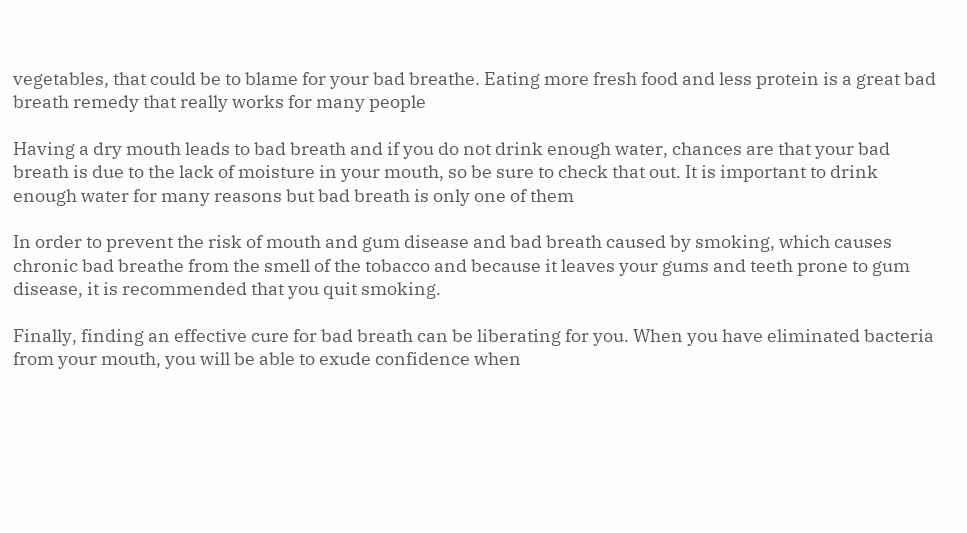vegetables, that could be to blame for your bad breathe. Eating more fresh food and less protein is a great bad breath remedy that really works for many people

Having a dry mouth leads to bad breath and if you do not drink enough water, chances are that your bad breath is due to the lack of moisture in your mouth, so be sure to check that out. It is important to drink enough water for many reasons but bad breath is only one of them

In order to prevent the risk of mouth and gum disease and bad breath caused by smoking, which causes chronic bad breathe from the smell of the tobacco and because it leaves your gums and teeth prone to gum disease, it is recommended that you quit smoking.

Finally, finding an effective cure for bad breath can be liberating for you. When you have eliminated bacteria from your mouth, you will be able to exude confidence when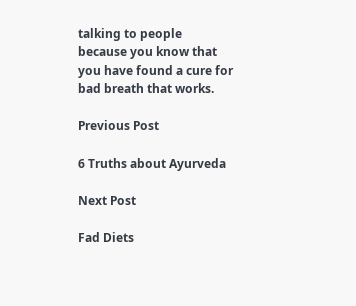talking to people because you know that you have found a cure for bad breath that works.

Previous Post

6 Truths about Ayurveda

Next Post

Fad Diets